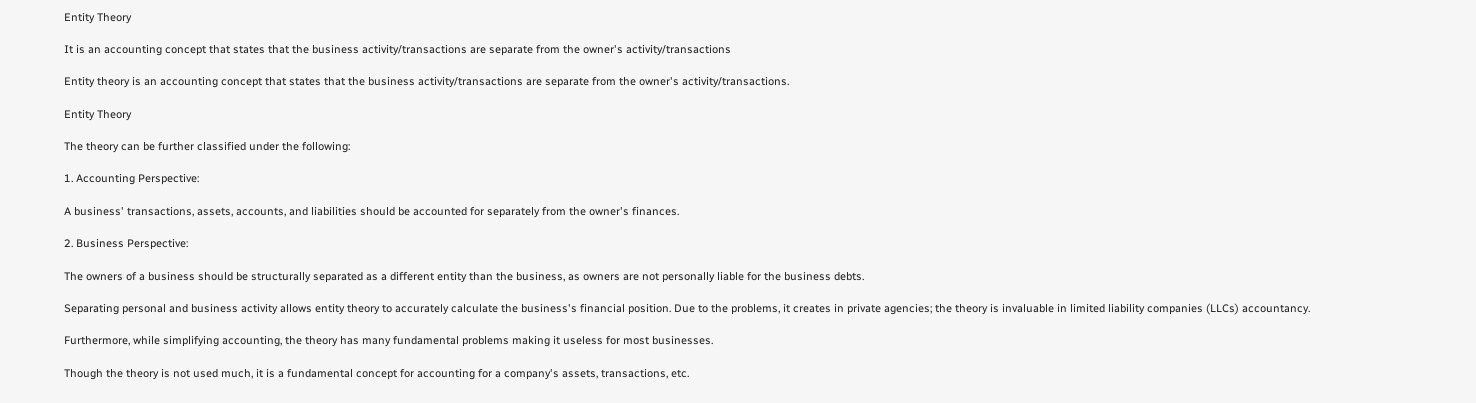Entity Theory

It is an accounting concept that states that the business activity/transactions are separate from the owner's activity/transactions

Entity theory is an accounting concept that states that the business activity/transactions are separate from the owner's activity/transactions.

Entity Theory

The theory can be further classified under the following:

1. Accounting Perspective:

A business' transactions, assets, accounts, and liabilities should be accounted for separately from the owner's finances.

2. Business Perspective:

The owners of a business should be structurally separated as a different entity than the business, as owners are not personally liable for the business debts.

Separating personal and business activity allows entity theory to accurately calculate the business's financial position. Due to the problems, it creates in private agencies; the theory is invaluable in limited liability companies (LLCs) accountancy.

Furthermore, while simplifying accounting, the theory has many fundamental problems making it useless for most businesses.

Though the theory is not used much, it is a fundamental concept for accounting for a company's assets, transactions, etc.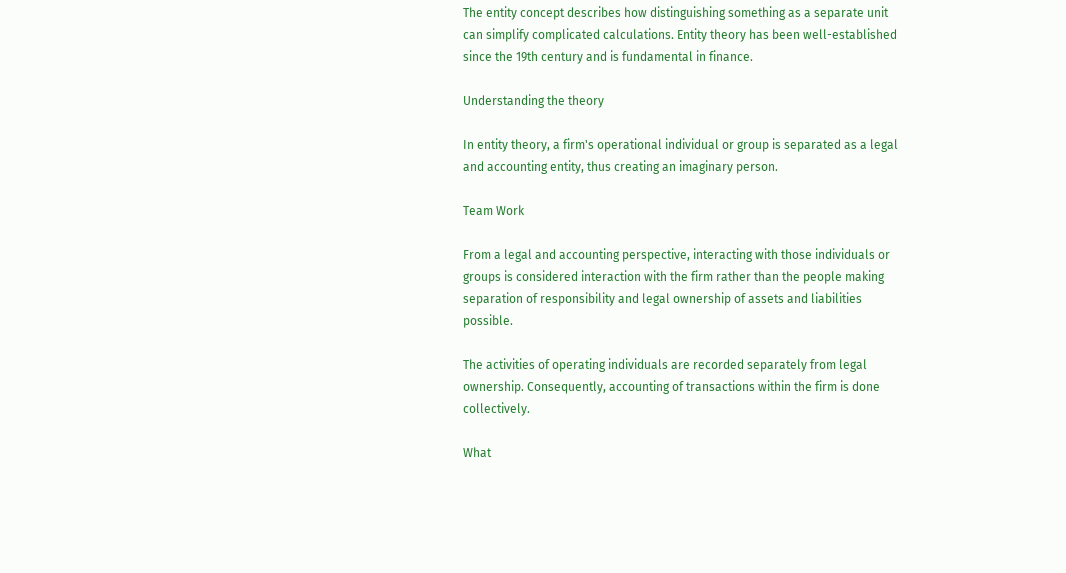The entity concept describes how distinguishing something as a separate unit can simplify complicated calculations. Entity theory has been well-established since the 19th century and is fundamental in finance.

Understanding the theory

In entity theory, a firm's operational individual or group is separated as a legal and accounting entity, thus creating an imaginary person.

Team Work

From a legal and accounting perspective, interacting with those individuals or groups is considered interaction with the firm rather than the people making separation of responsibility and legal ownership of assets and liabilities possible.

The activities of operating individuals are recorded separately from legal ownership. Consequently, accounting of transactions within the firm is done collectively.

What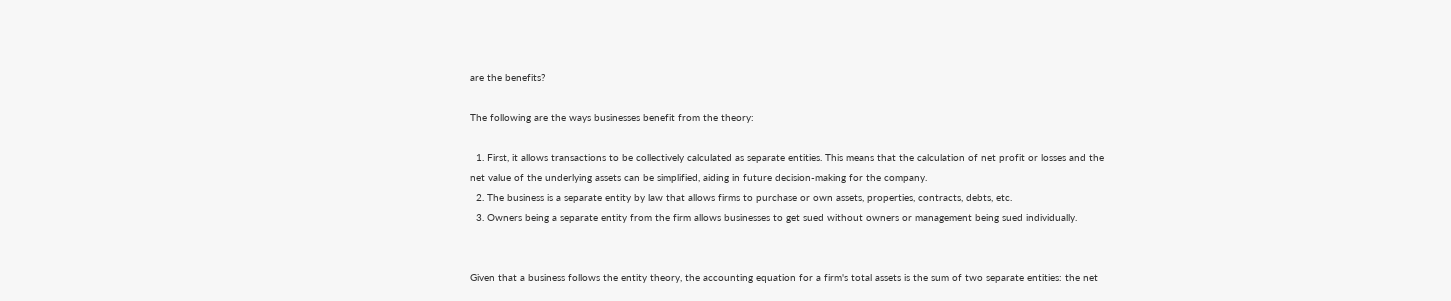are the benefits?

The following are the ways businesses benefit from the theory:

  1. First, it allows transactions to be collectively calculated as separate entities. This means that the calculation of net profit or losses and the net value of the underlying assets can be simplified, aiding in future decision-making for the company.
  2. The business is a separate entity by law that allows firms to purchase or own assets, properties, contracts, debts, etc.
  3. Owners being a separate entity from the firm allows businesses to get sued without owners or management being sued individually.


Given that a business follows the entity theory, the accounting equation for a firm's total assets is the sum of two separate entities: the net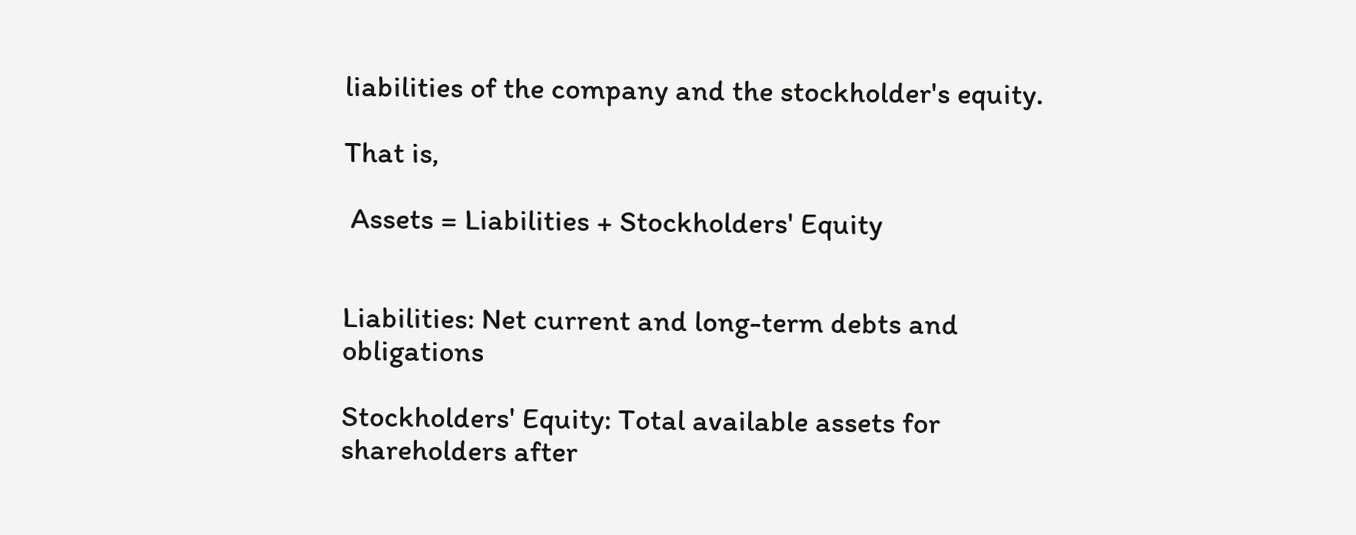liabilities of the company and the stockholder's equity.

That is,

 Assets = Liabilities + Stockholders' Equity


Liabilities: Net current and long-term debts and obligations

Stockholders' Equity: Total available assets for shareholders after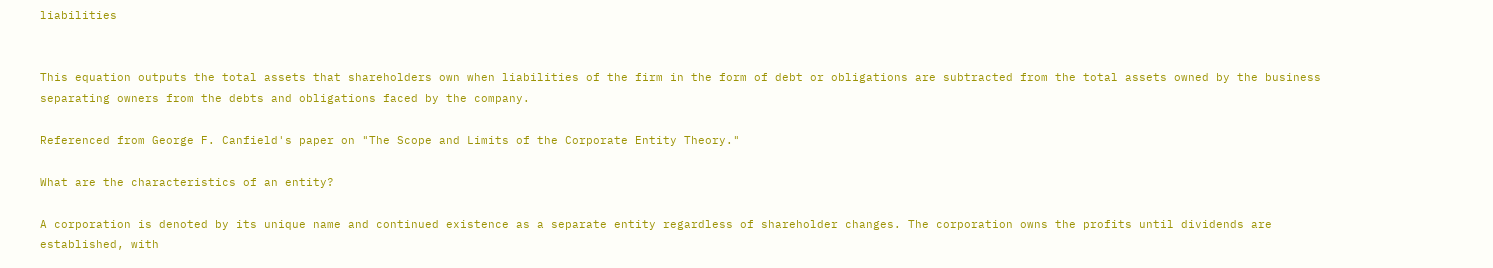liabilities


This equation outputs the total assets that shareholders own when liabilities of the firm in the form of debt or obligations are subtracted from the total assets owned by the business separating owners from the debts and obligations faced by the company.

Referenced from George F. Canfield's paper on "The Scope and Limits of the Corporate Entity Theory."

What are the characteristics of an entity?

A corporation is denoted by its unique name and continued existence as a separate entity regardless of shareholder changes. The corporation owns the profits until dividends are established, with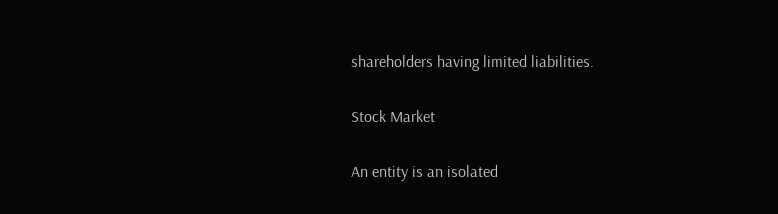shareholders having limited liabilities.

Stock Market

An entity is an isolated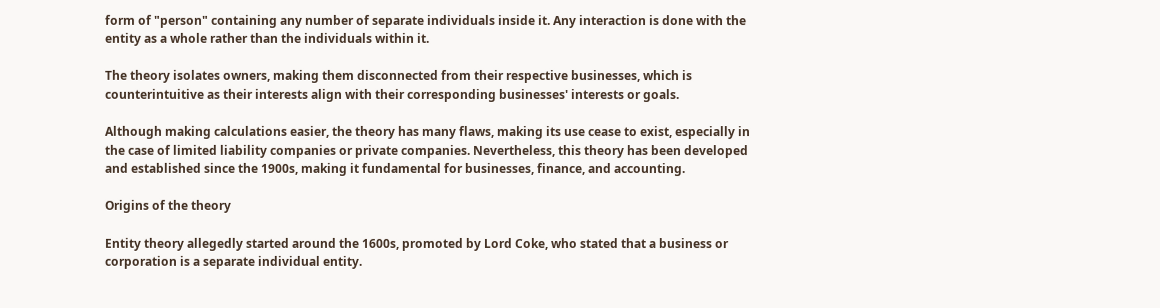form of "person" containing any number of separate individuals inside it. Any interaction is done with the entity as a whole rather than the individuals within it.

The theory isolates owners, making them disconnected from their respective businesses, which is counterintuitive as their interests align with their corresponding businesses' interests or goals.

Although making calculations easier, the theory has many flaws, making its use cease to exist, especially in the case of limited liability companies or private companies. Nevertheless, this theory has been developed and established since the 1900s, making it fundamental for businesses, finance, and accounting.

Origins of the theory

Entity theory allegedly started around the 1600s, promoted by Lord Coke, who stated that a business or corporation is a separate individual entity.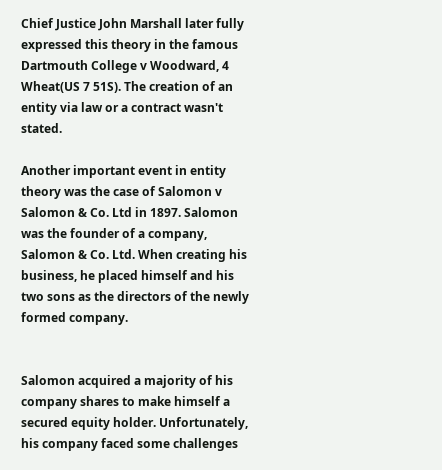Chief Justice John Marshall later fully expressed this theory in the famous Dartmouth College v Woodward, 4 Wheat(US 7 51S). The creation of an entity via law or a contract wasn't stated.

Another important event in entity theory was the case of Salomon v Salomon & Co. Ltd in 1897. Salomon was the founder of a company, Salomon & Co. Ltd. When creating his business, he placed himself and his two sons as the directors of the newly formed company.


Salomon acquired a majority of his company shares to make himself a secured equity holder. Unfortunately, his company faced some challenges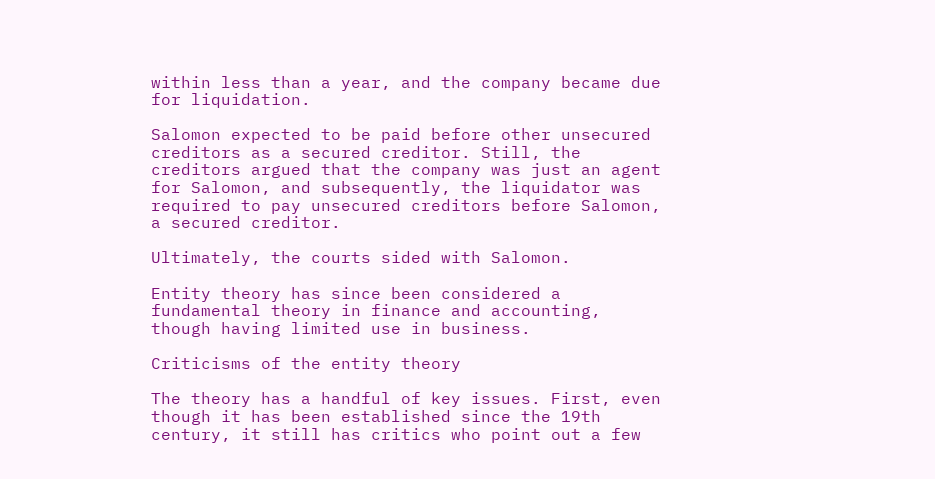within less than a year, and the company became due for liquidation.

Salomon expected to be paid before other unsecured creditors as a secured creditor. Still, the creditors argued that the company was just an agent for Salomon, and subsequently, the liquidator was required to pay unsecured creditors before Salomon, a secured creditor.

Ultimately, the courts sided with Salomon.

Entity theory has since been considered a fundamental theory in finance and accounting, though having limited use in business.

Criticisms of the entity theory

The theory has a handful of key issues. First, even though it has been established since the 19th century, it still has critics who point out a few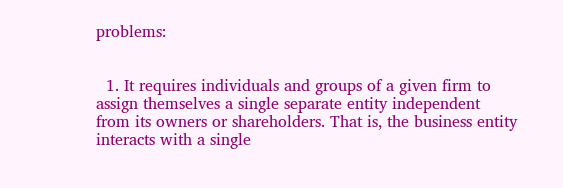problems:


  1. It requires individuals and groups of a given firm to assign themselves a single separate entity independent from its owners or shareholders. That is, the business entity interacts with a single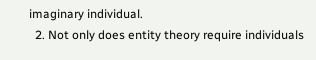imaginary individual.
  2. Not only does entity theory require individuals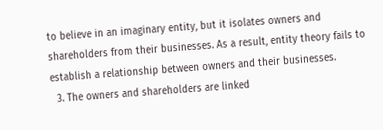to believe in an imaginary entity, but it isolates owners and shareholders from their businesses. As a result, entity theory fails to establish a relationship between owners and their businesses.
  3. The owners and shareholders are linked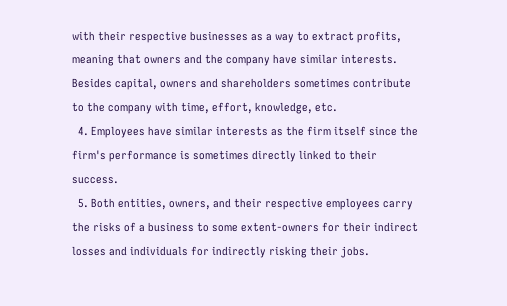with their respective businesses as a way to extract profits, meaning that owners and the company have similar interests. Besides capital, owners and shareholders sometimes contribute to the company with time, effort, knowledge, etc.
  4. Employees have similar interests as the firm itself since the firm's performance is sometimes directly linked to their success.
  5. Both entities, owners, and their respective employees carry the risks of a business to some extent-owners for their indirect losses and individuals for indirectly risking their jobs.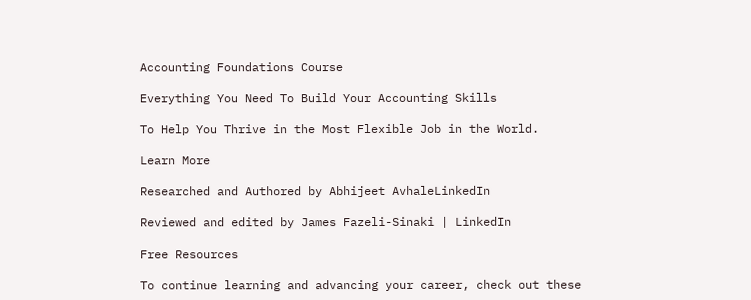Accounting Foundations Course

Everything You Need To Build Your Accounting Skills

To Help You Thrive in the Most Flexible Job in the World.

Learn More

Researched and Authored by Abhijeet AvhaleLinkedIn

Reviewed and edited by James Fazeli-Sinaki | LinkedIn

Free Resources

To continue learning and advancing your career, check out these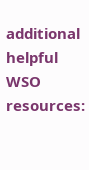additional helpful WSO resources: